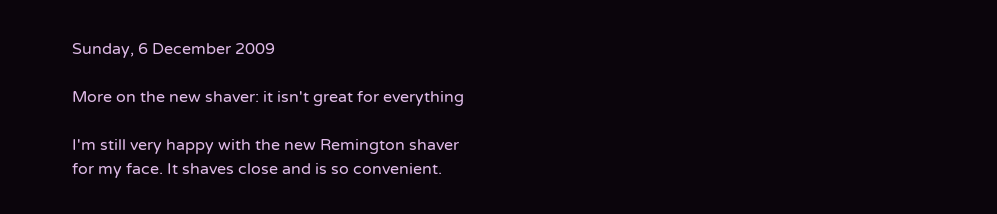Sunday, 6 December 2009

More on the new shaver: it isn't great for everything

I'm still very happy with the new Remington shaver for my face. It shaves close and is so convenient.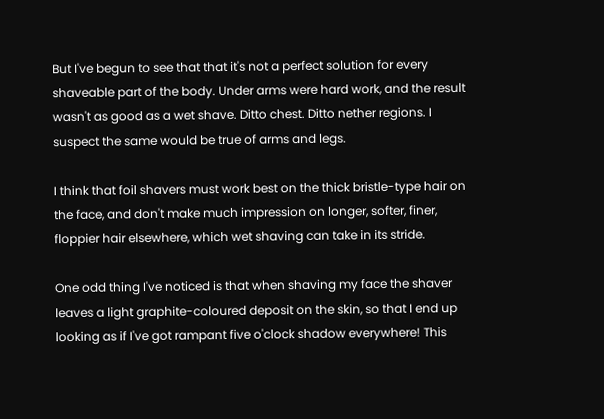But I've begun to see that that it's not a perfect solution for every shaveable part of the body. Under arms were hard work, and the result wasn't as good as a wet shave. Ditto chest. Ditto nether regions. I suspect the same would be true of arms and legs.

I think that foil shavers must work best on the thick bristle-type hair on the face, and don't make much impression on longer, softer, finer, floppier hair elsewhere, which wet shaving can take in its stride.

One odd thing I've noticed is that when shaving my face the shaver leaves a light graphite-coloured deposit on the skin, so that I end up looking as if I've got rampant five o'clock shadow everywhere! This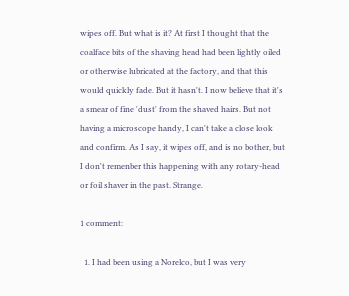wipes off. But what is it? At first I thought that the coalface bits of the shaving head had been lightly oiled or otherwise lubricated at the factory, and that this would quickly fade. But it hasn't. I now believe that it's a smear of fine 'dust' from the shaved hairs. But not having a microscope handy, I can't take a close look and confirm. As I say, it wipes off, and is no bother, but I don't remenber this happening with any rotary-head or foil shaver in the past. Strange.

1 comment:

  1. I had been using a Norelco, but I was very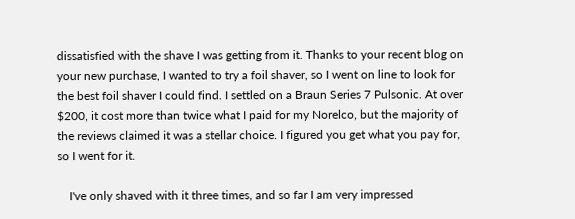dissatisfied with the shave I was getting from it. Thanks to your recent blog on your new purchase, I wanted to try a foil shaver, so I went on line to look for the best foil shaver I could find. I settled on a Braun Series 7 Pulsonic. At over $200, it cost more than twice what I paid for my Norelco, but the majority of the reviews claimed it was a stellar choice. I figured you get what you pay for, so I went for it.

    I've only shaved with it three times, and so far I am very impressed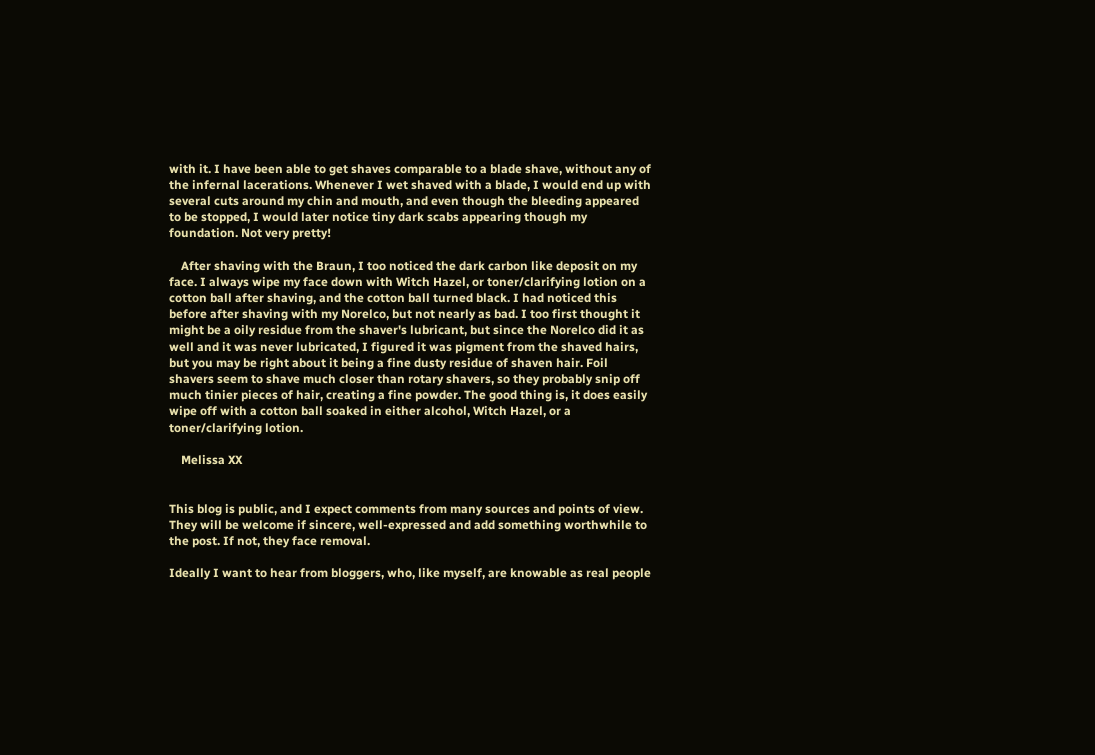with it. I have been able to get shaves comparable to a blade shave, without any of the infernal lacerations. Whenever I wet shaved with a blade, I would end up with several cuts around my chin and mouth, and even though the bleeding appeared to be stopped, I would later notice tiny dark scabs appearing though my foundation. Not very pretty!

    After shaving with the Braun, I too noticed the dark carbon like deposit on my face. I always wipe my face down with Witch Hazel, or toner/clarifying lotion on a cotton ball after shaving, and the cotton ball turned black. I had noticed this before after shaving with my Norelco, but not nearly as bad. I too first thought it might be a oily residue from the shaver's lubricant, but since the Norelco did it as well and it was never lubricated, I figured it was pigment from the shaved hairs, but you may be right about it being a fine dusty residue of shaven hair. Foil shavers seem to shave much closer than rotary shavers, so they probably snip off much tinier pieces of hair, creating a fine powder. The good thing is, it does easily wipe off with a cotton ball soaked in either alcohol, Witch Hazel, or a toner/clarifying lotion.

    Melissa XX


This blog is public, and I expect comments from many sources and points of view. They will be welcome if sincere, well-expressed and add something worthwhile to the post. If not, they face removal.

Ideally I want to hear from bloggers, who, like myself, are knowable as real people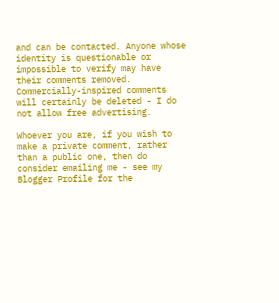and can be contacted. Anyone whose identity is questionable or impossible to verify may have their comments removed. Commercially-inspired comments will certainly be deleted - I do not allow free advertising.

Whoever you are, if you wish to make a private comment, rather than a public one, then do consider emailing me - see my Blogger Profile for the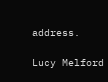address.

Lucy Melford